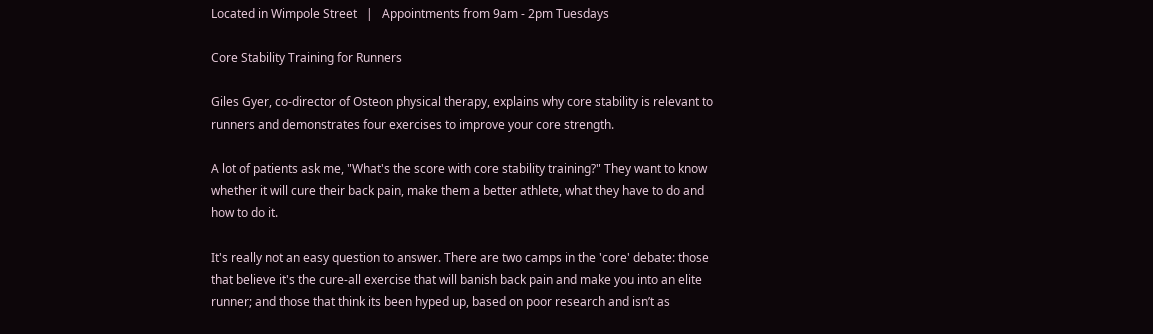Located in Wimpole Street   |   Appointments from 9am - 2pm Tuesdays

Core Stability Training for Runners

Giles Gyer, co-director of Osteon physical therapy, explains why core stability is relevant to runners and demonstrates four exercises to improve your core strength.

A lot of patients ask me, "What's the score with core stability training?" They want to know whether it will cure their back pain, make them a better athlete, what they have to do and how to do it.

It's really not an easy question to answer. There are two camps in the 'core' debate: those that believe it's the cure-all exercise that will banish back pain and make you into an elite runner; and those that think its been hyped up, based on poor research and isn’t as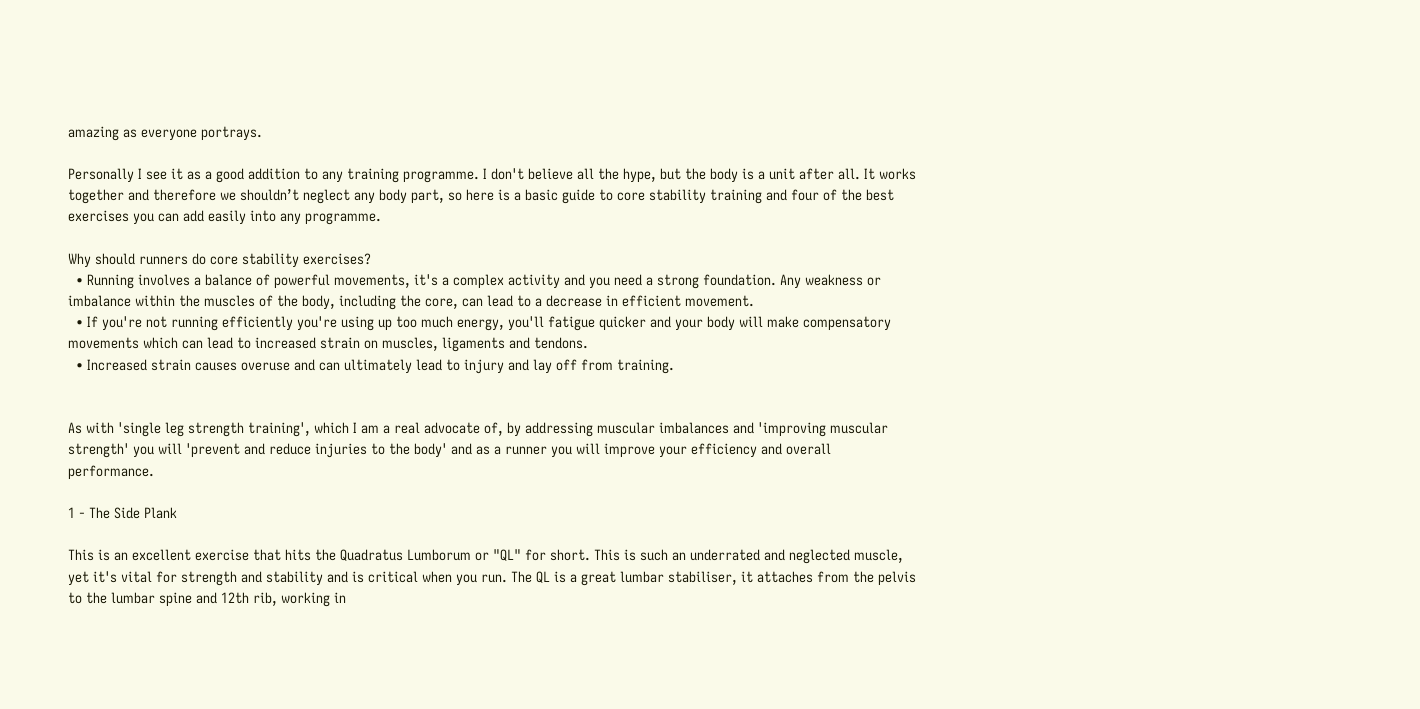amazing as everyone portrays.

Personally I see it as a good addition to any training programme. I don't believe all the hype, but the body is a unit after all. It works together and therefore we shouldn’t neglect any body part, so here is a basic guide to core stability training and four of the best exercises you can add easily into any programme.

Why should runners do core stability exercises?
  • Running involves a balance of powerful movements, it's a complex activity and you need a strong foundation. Any weakness or imbalance within the muscles of the body, including the core, can lead to a decrease in efficient movement.
  • If you're not running efficiently you're using up too much energy, you'll fatigue quicker and your body will make compensatory movements which can lead to increased strain on muscles, ligaments and tendons.
  • Increased strain causes overuse and can ultimately lead to injury and lay off from training.


As with 'single leg strength training', which I am a real advocate of, by addressing muscular imbalances and 'improving muscular strength' you will 'prevent and reduce injuries to the body' and as a runner you will improve your efficiency and overall performance.

1 - The Side Plank

This is an excellent exercise that hits the Quadratus Lumborum or "QL" for short. This is such an underrated and neglected muscle, yet it's vital for strength and stability and is critical when you run. The QL is a great lumbar stabiliser, it attaches from the pelvis to the lumbar spine and 12th rib, working in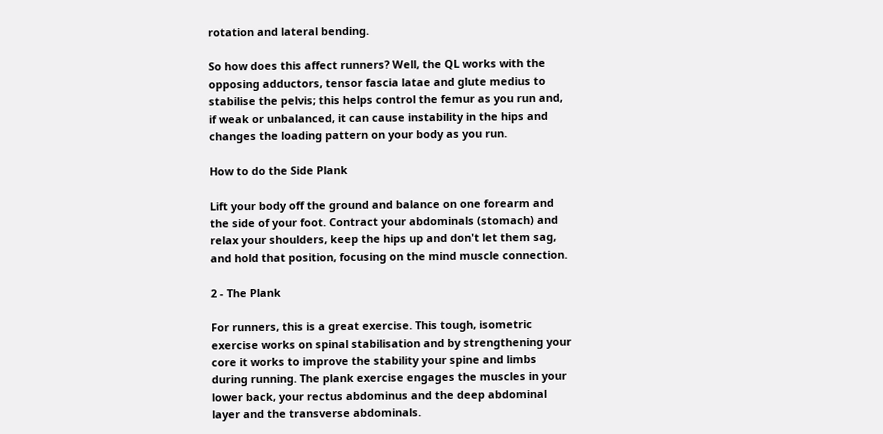rotation and lateral bending.

So how does this affect runners? Well, the QL works with the opposing adductors, tensor fascia latae and glute medius to stabilise the pelvis; this helps control the femur as you run and, if weak or unbalanced, it can cause instability in the hips and changes the loading pattern on your body as you run.

How to do the Side Plank

Lift your body off the ground and balance on one forearm and the side of your foot. Contract your abdominals (stomach) and relax your shoulders, keep the hips up and don't let them sag, and hold that position, focusing on the mind muscle connection.

2 - The Plank

For runners, this is a great exercise. This tough, isometric exercise works on spinal stabilisation and by strengthening your core it works to improve the stability your spine and limbs during running. The plank exercise engages the muscles in your lower back, your rectus abdominus and the deep abdominal layer and the transverse abdominals.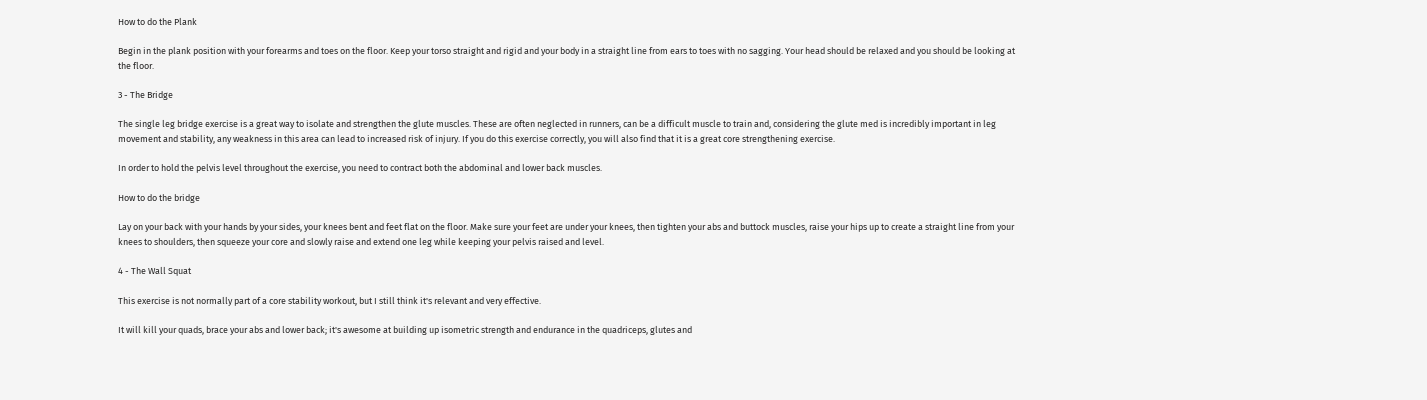How to do the Plank

Begin in the plank position with your forearms and toes on the floor. Keep your torso straight and rigid and your body in a straight line from ears to toes with no sagging. Your head should be relaxed and you should be looking at the floor.

3 - The Bridge

The single leg bridge exercise is a great way to isolate and strengthen the glute muscles. These are often neglected in runners, can be a difficult muscle to train and, considering the glute med is incredibly important in leg movement and stability, any weakness in this area can lead to increased risk of injury. If you do this exercise correctly, you will also find that it is a great core strengthening exercise.

In order to hold the pelvis level throughout the exercise, you need to contract both the abdominal and lower back muscles.

How to do the bridge

Lay on your back with your hands by your sides, your knees bent and feet flat on the floor. Make sure your feet are under your knees, then tighten your abs and buttock muscles, raise your hips up to create a straight line from your knees to shoulders, then squeeze your core and slowly raise and extend one leg while keeping your pelvis raised and level.

4 - The Wall Squat

This exercise is not normally part of a core stability workout, but I still think it's relevant and very effective.

It will kill your quads, brace your abs and lower back; it's awesome at building up isometric strength and endurance in the quadriceps, glutes and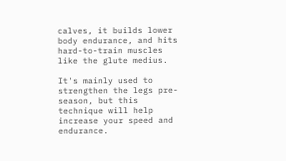calves, it builds lower body endurance, and hits hard-to-train muscles like the glute medius.

It's mainly used to strengthen the legs pre-season, but this technique will help increase your speed and endurance.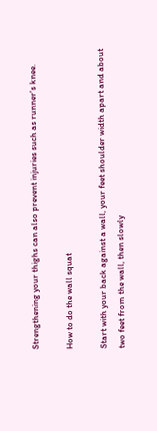Strengthening your thighs can also prevent injuries such as runner's knee.

How to do the wall squat

Start with your back against a wall, your feet shoulder width apart and about two feet from the wall, then slowly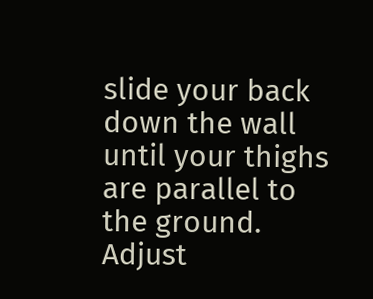slide your back down the wall until your thighs are parallel to the ground. Adjust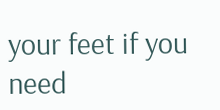your feet if you need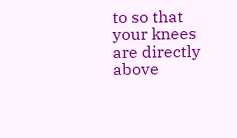to so that your knees are directly above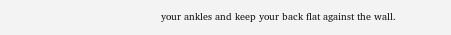your ankles and keep your back flat against the wall.